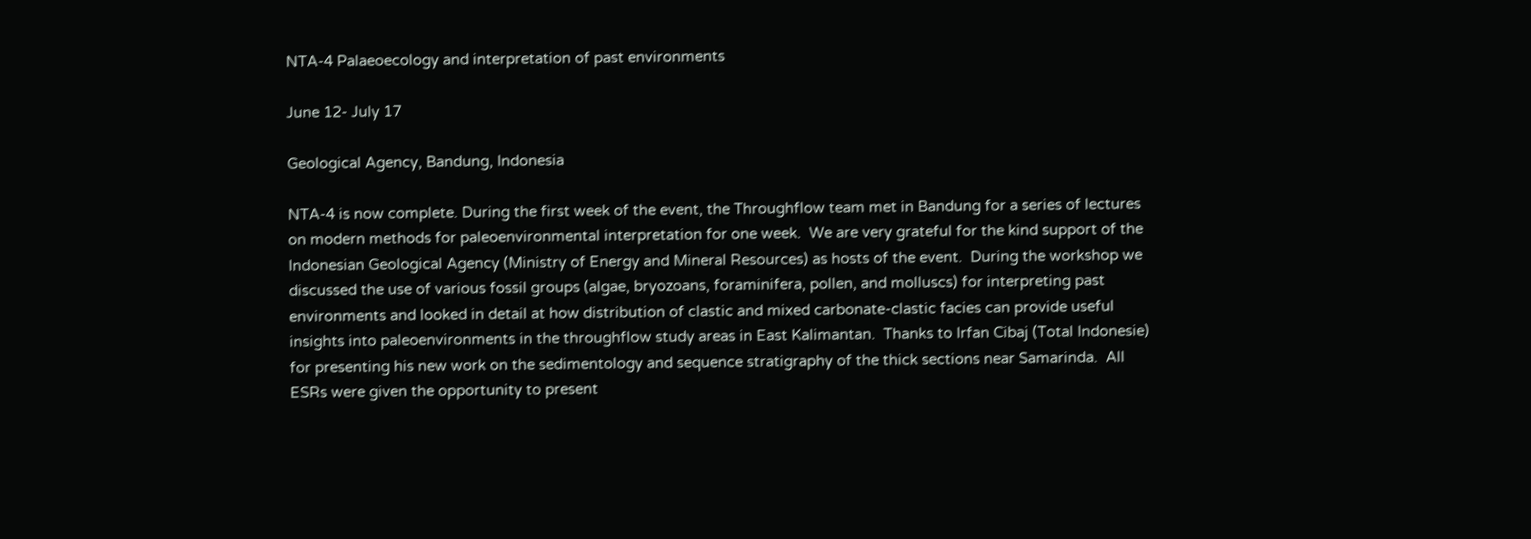NTA-4 Palaeoecology and interpretation of past environments

June 12- July 17

Geological Agency, Bandung, Indonesia

NTA-4 is now complete. During the first week of the event, the Throughflow team met in Bandung for a series of lectures on modern methods for paleoenvironmental interpretation for one week.  We are very grateful for the kind support of the Indonesian Geological Agency (Ministry of Energy and Mineral Resources) as hosts of the event.  During the workshop we discussed the use of various fossil groups (algae, bryozoans, foraminifera, pollen, and molluscs) for interpreting past environments and looked in detail at how distribution of clastic and mixed carbonate-clastic facies can provide useful insights into paleoenvironments in the throughflow study areas in East Kalimantan.  Thanks to Irfan Cibaj (Total Indonesie) for presenting his new work on the sedimentology and sequence stratigraphy of the thick sections near Samarinda.  All ESRs were given the opportunity to present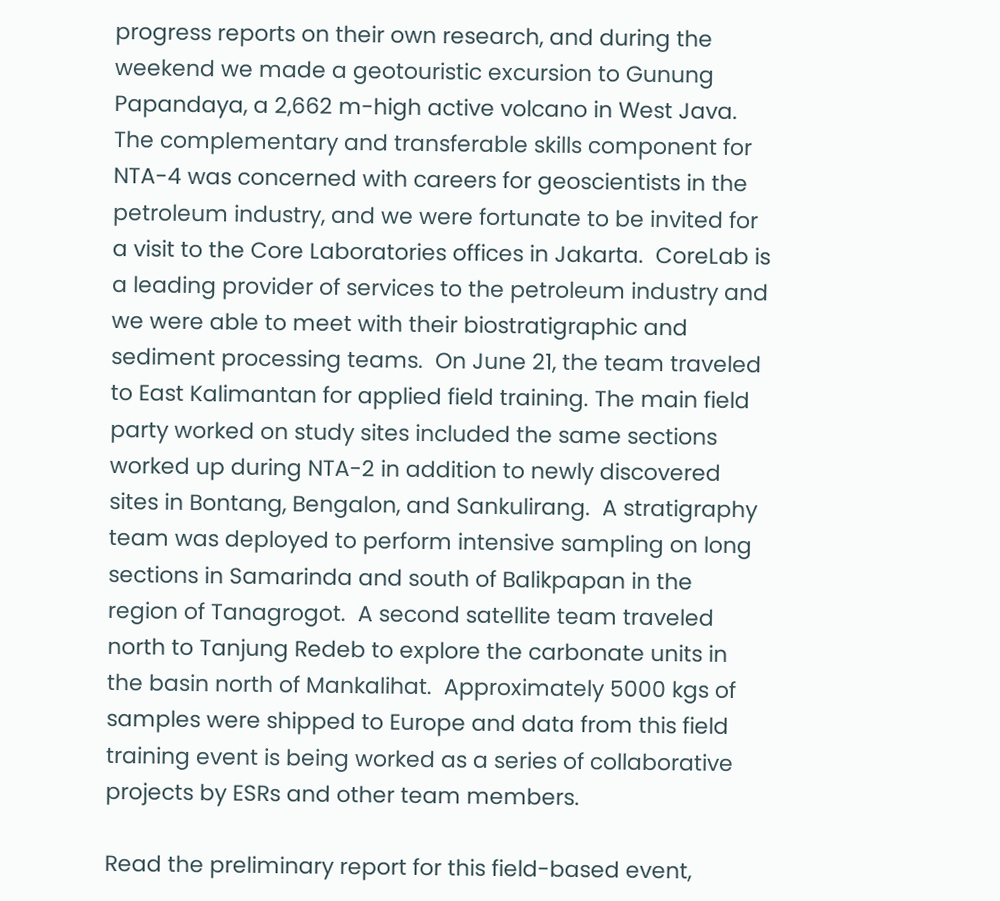progress reports on their own research, and during the weekend we made a geotouristic excursion to Gunung Papandaya, a 2,662 m-high active volcano in West Java.  The complementary and transferable skills component for NTA-4 was concerned with careers for geoscientists in the petroleum industry, and we were fortunate to be invited for a visit to the Core Laboratories offices in Jakarta.  CoreLab is a leading provider of services to the petroleum industry and we were able to meet with their biostratigraphic and sediment processing teams.  On June 21, the team traveled to East Kalimantan for applied field training. The main field party worked on study sites included the same sections worked up during NTA-2 in addition to newly discovered sites in Bontang, Bengalon, and Sankulirang.  A stratigraphy team was deployed to perform intensive sampling on long sections in Samarinda and south of Balikpapan in the region of Tanagrogot.  A second satellite team traveled north to Tanjung Redeb to explore the carbonate units in the basin north of Mankalihat.  Approximately 5000 kgs of samples were shipped to Europe and data from this field training event is being worked as a series of collaborative projects by ESRs and other team members.

Read the preliminary report for this field-based event,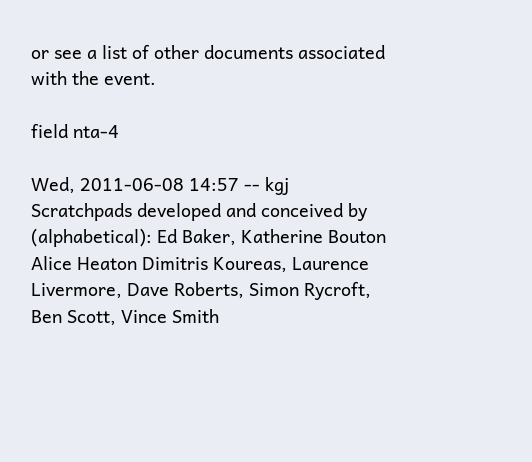or see a list of other documents associated with the event.

field nta-4

Wed, 2011-06-08 14:57 -- kgj
Scratchpads developed and conceived by (alphabetical): Ed Baker, Katherine Bouton Alice Heaton Dimitris Koureas, Laurence Livermore, Dave Roberts, Simon Rycroft, Ben Scott, Vince Smith